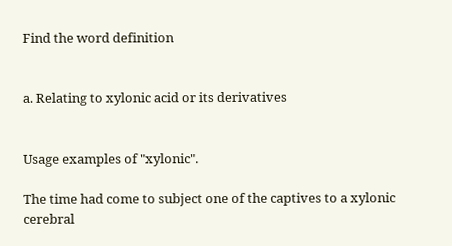Find the word definition


a. Relating to xylonic acid or its derivatives


Usage examples of "xylonic".

The time had come to subject one of the captives to a xylonic cerebral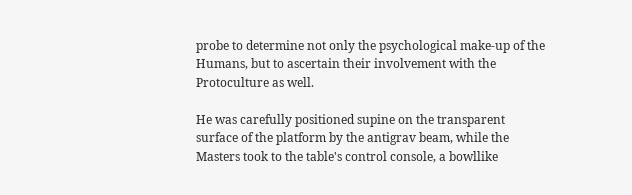probe to determine not only the psychological make-up of the Humans, but to ascertain their involvement with the Protoculture as well.

He was carefully positioned supine on the transparent surface of the platform by the antigrav beam, while the Masters took to the table's control console, a bowllike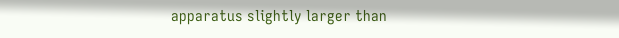apparatus slightly larger than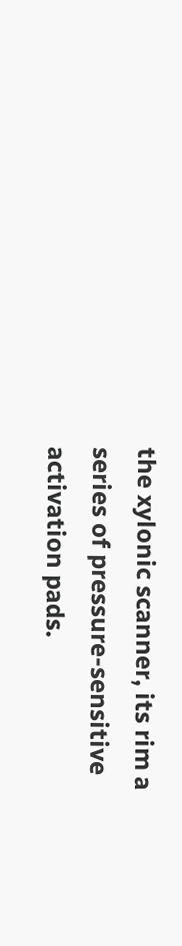the xylonic scanner, its rim a series of pressure-sensitive activation pads.